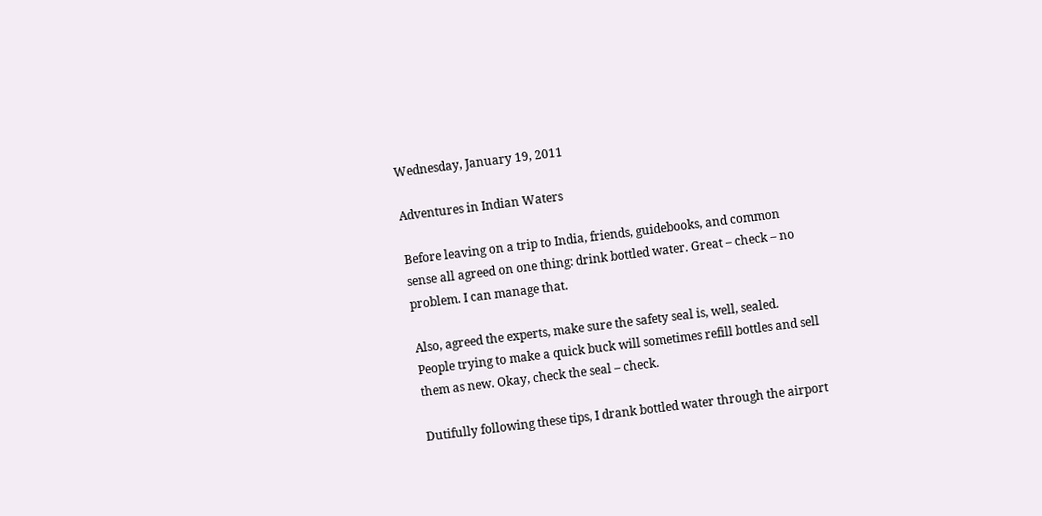Wednesday, January 19, 2011

Adventures in Indian Waters

Before leaving on a trip to India, friends, guidebooks, and common sense all agreed on one thing: drink bottled water. Great – check – no problem. I can manage that.

Also, agreed the experts, make sure the safety seal is, well, sealed. People trying to make a quick buck will sometimes refill bottles and sell them as new. Okay, check the seal – check.

Dutifully following these tips, I drank bottled water through the airport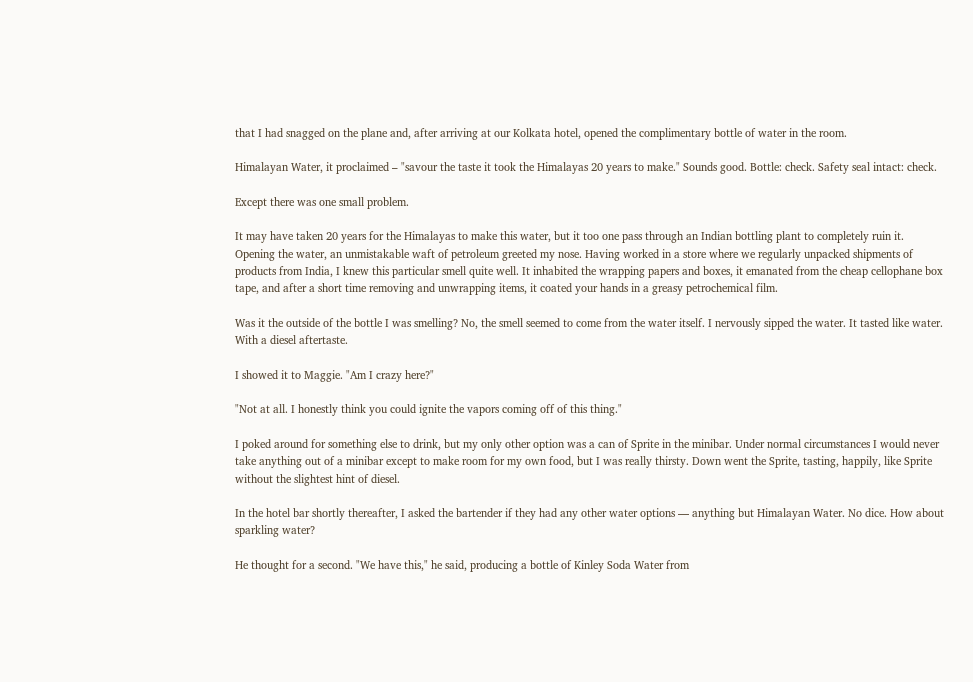that I had snagged on the plane and, after arriving at our Kolkata hotel, opened the complimentary bottle of water in the room.

Himalayan Water, it proclaimed – "savour the taste it took the Himalayas 20 years to make." Sounds good. Bottle: check. Safety seal intact: check.

Except there was one small problem.

It may have taken 20 years for the Himalayas to make this water, but it too one pass through an Indian bottling plant to completely ruin it. Opening the water, an unmistakable waft of petroleum greeted my nose. Having worked in a store where we regularly unpacked shipments of products from India, I knew this particular smell quite well. It inhabited the wrapping papers and boxes, it emanated from the cheap cellophane box tape, and after a short time removing and unwrapping items, it coated your hands in a greasy petrochemical film.

Was it the outside of the bottle I was smelling? No, the smell seemed to come from the water itself. I nervously sipped the water. It tasted like water. With a diesel aftertaste.

I showed it to Maggie. "Am I crazy here?"

"Not at all. I honestly think you could ignite the vapors coming off of this thing."

I poked around for something else to drink, but my only other option was a can of Sprite in the minibar. Under normal circumstances I would never take anything out of a minibar except to make room for my own food, but I was really thirsty. Down went the Sprite, tasting, happily, like Sprite without the slightest hint of diesel.

In the hotel bar shortly thereafter, I asked the bartender if they had any other water options — anything but Himalayan Water. No dice. How about sparkling water?

He thought for a second. "We have this," he said, producing a bottle of Kinley Soda Water from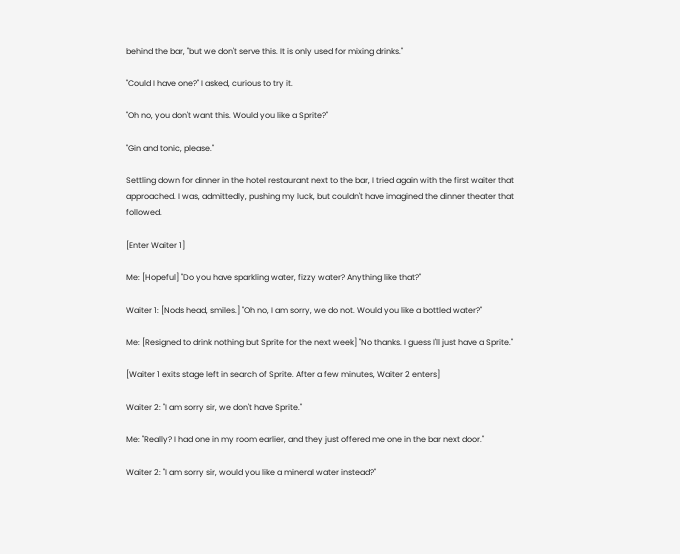behind the bar, "but we don't serve this. It is only used for mixing drinks."

"Could I have one?" I asked, curious to try it.

"Oh no, you don't want this. Would you like a Sprite?"

"Gin and tonic, please."

Settling down for dinner in the hotel restaurant next to the bar, I tried again with the first waiter that approached. I was, admittedly, pushing my luck, but couldn't have imagined the dinner theater that followed.

[Enter Waiter 1]

Me: [Hopeful] "Do you have sparkling water, fizzy water? Anything like that?"

Waiter 1: [Nods head, smiles.] "Oh no, I am sorry, we do not. Would you like a bottled water?"

Me: [Resigned to drink nothing but Sprite for the next week] "No thanks. I guess I'll just have a Sprite."

[Waiter 1 exits stage left in search of Sprite. After a few minutes, Waiter 2 enters]

Waiter 2: "I am sorry sir, we don't have Sprite."

Me: "Really? I had one in my room earlier, and they just offered me one in the bar next door."

Waiter 2: "I am sorry sir, would you like a mineral water instead?"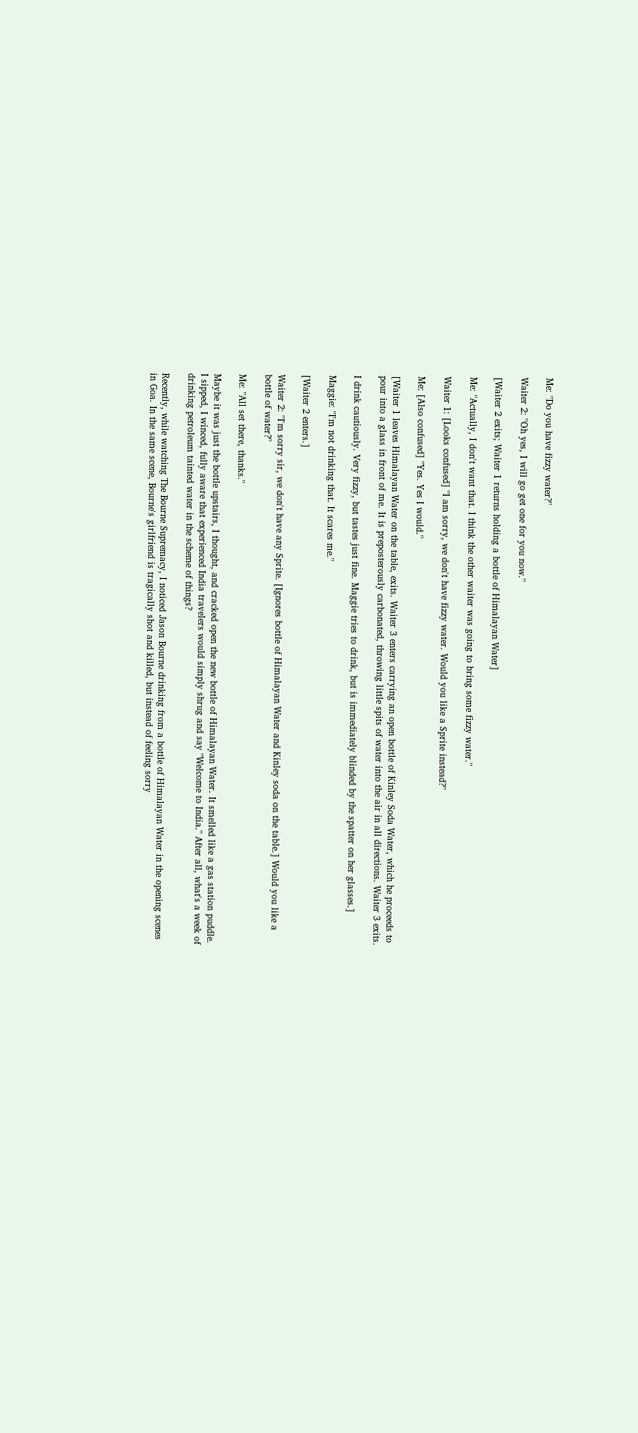Me: "Do you have fizzy water?"

Waiter 2: "Oh yes, I will go get one for you now."

[Waiter 2 exits; Waiter 1 returns holding a bottle of Himalayan Water]

Me: "Actually, I don't want that. I think the other waiter was going to bring some fizzy water."

Waiter 1: [Looks confused] "I am sorry, we don't have fizzy water. Would you like a Sprite instead?"

Me: [Also confused] "Yes. Yes I would."

[Waiter 1 leaves Himalayan Water on the table, exits. Waiter 3 enters carrying an open bottle of Kinley Soda Water, which he proceeds to pour into a glass in front of me. It is preposterously carbonated, throwing little spits of water into the air in all directions. Waiter 3 exits.

I drink cautiously. Very fizzy, but tastes just fine. Maggie tries to drink, but is immediately blinded by the spatter on her glasses.]

Maggie: "I'm not drinking that. It scares me."

[Waiter 2 enters.]

Waiter 2: "I'm sorry sir, we don't have any Sprite. [Ignores bottle of Himalayan Water and Kinley soda on the table.] Would you like a bottle of water?"

Me: "All set there, thanks."

Maybe it was just the bottle upstairs, I thought, and cracked open the new bottle of Himalayan Water. It smelled like a gas station puddle. I sipped, I winced, fully aware that experienced India travelers would simply shrug and say "Welcome to India." After all, what's a week of drinking petroleum tainted water in the scheme of things?

Recently, while watching The Bourne Supremacy, I noticed Jason Bourne drinking from a bottle of Himalayan Water in the opening scenes in Goa. In the same scene, Bourne's girlfriend is tragically shot and killed, but instead of feeling sorry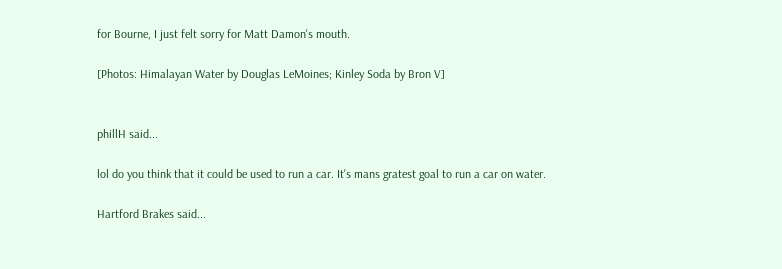for Bourne, I just felt sorry for Matt Damon's mouth.

[Photos: Himalayan Water by Douglas LeMoines; Kinley Soda by Bron V]


phillH said...

lol do you think that it could be used to run a car. It's mans gratest goal to run a car on water.

Hartford Brakes said...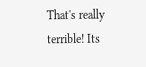That's really terrible! Its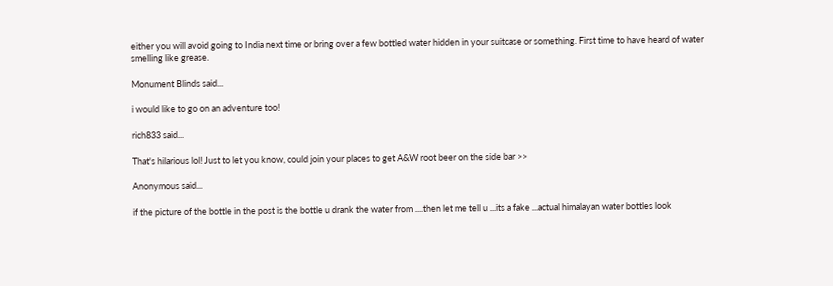either you will avoid going to India next time or bring over a few bottled water hidden in your suitcase or something. First time to have heard of water smelling like grease.

Monument Blinds said...

i would like to go on an adventure too!

rich833 said...

That's hilarious lol! Just to let you know, could join your places to get A&W root beer on the side bar >>

Anonymous said...

if the picture of the bottle in the post is the bottle u drank the water from ....then let me tell u ...its a fake ...actual himalayan water bottles look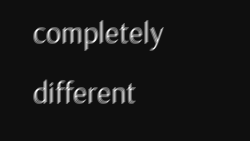completely different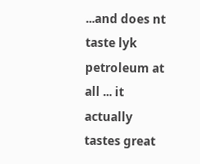...and does nt taste lyk petroleum at all ... it actually tastes great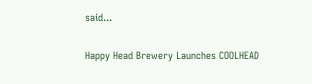said...

Happy Head Brewery Launches COOLHEAD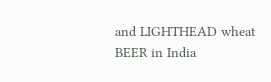and LIGHTHEAD wheat BEER in India